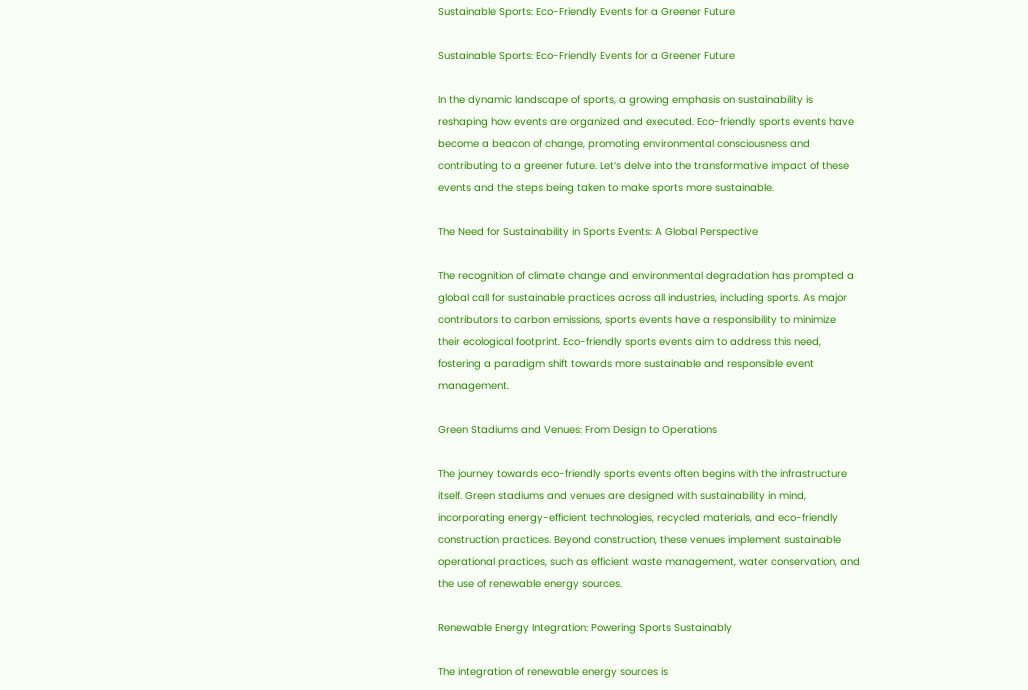Sustainable Sports: Eco-Friendly Events for a Greener Future

Sustainable Sports: Eco-Friendly Events for a Greener Future

In the dynamic landscape of sports, a growing emphasis on sustainability is reshaping how events are organized and executed. Eco-friendly sports events have become a beacon of change, promoting environmental consciousness and contributing to a greener future. Let’s delve into the transformative impact of these events and the steps being taken to make sports more sustainable.

The Need for Sustainability in Sports Events: A Global Perspective

The recognition of climate change and environmental degradation has prompted a global call for sustainable practices across all industries, including sports. As major contributors to carbon emissions, sports events have a responsibility to minimize their ecological footprint. Eco-friendly sports events aim to address this need, fostering a paradigm shift towards more sustainable and responsible event management.

Green Stadiums and Venues: From Design to Operations

The journey towards eco-friendly sports events often begins with the infrastructure itself. Green stadiums and venues are designed with sustainability in mind, incorporating energy-efficient technologies, recycled materials, and eco-friendly construction practices. Beyond construction, these venues implement sustainable operational practices, such as efficient waste management, water conservation, and the use of renewable energy sources.

Renewable Energy Integration: Powering Sports Sustainably

The integration of renewable energy sources is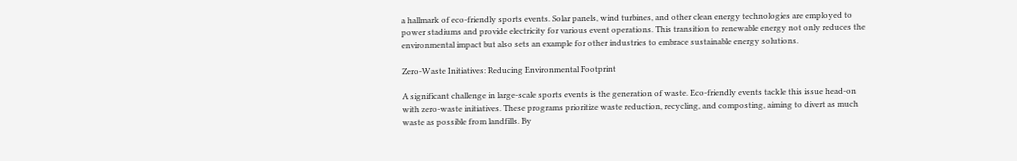a hallmark of eco-friendly sports events. Solar panels, wind turbines, and other clean energy technologies are employed to power stadiums and provide electricity for various event operations. This transition to renewable energy not only reduces the environmental impact but also sets an example for other industries to embrace sustainable energy solutions.

Zero-Waste Initiatives: Reducing Environmental Footprint

A significant challenge in large-scale sports events is the generation of waste. Eco-friendly events tackle this issue head-on with zero-waste initiatives. These programs prioritize waste reduction, recycling, and composting, aiming to divert as much waste as possible from landfills. By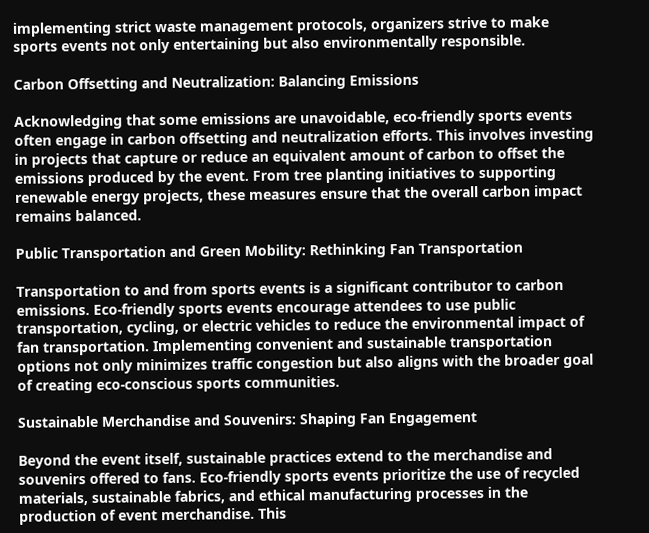implementing strict waste management protocols, organizers strive to make sports events not only entertaining but also environmentally responsible.

Carbon Offsetting and Neutralization: Balancing Emissions

Acknowledging that some emissions are unavoidable, eco-friendly sports events often engage in carbon offsetting and neutralization efforts. This involves investing in projects that capture or reduce an equivalent amount of carbon to offset the emissions produced by the event. From tree planting initiatives to supporting renewable energy projects, these measures ensure that the overall carbon impact remains balanced.

Public Transportation and Green Mobility: Rethinking Fan Transportation

Transportation to and from sports events is a significant contributor to carbon emissions. Eco-friendly sports events encourage attendees to use public transportation, cycling, or electric vehicles to reduce the environmental impact of fan transportation. Implementing convenient and sustainable transportation options not only minimizes traffic congestion but also aligns with the broader goal of creating eco-conscious sports communities.

Sustainable Merchandise and Souvenirs: Shaping Fan Engagement

Beyond the event itself, sustainable practices extend to the merchandise and souvenirs offered to fans. Eco-friendly sports events prioritize the use of recycled materials, sustainable fabrics, and ethical manufacturing processes in the production of event merchandise. This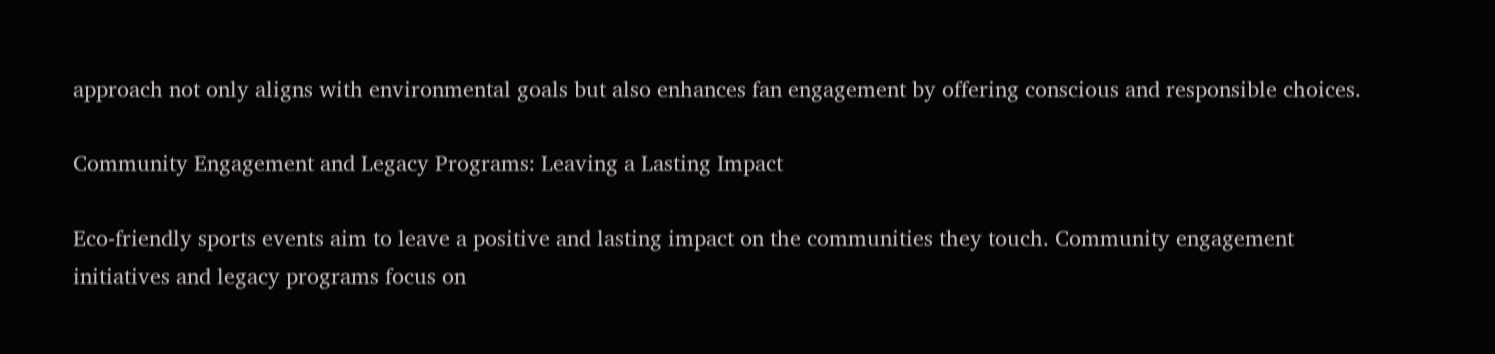approach not only aligns with environmental goals but also enhances fan engagement by offering conscious and responsible choices.

Community Engagement and Legacy Programs: Leaving a Lasting Impact

Eco-friendly sports events aim to leave a positive and lasting impact on the communities they touch. Community engagement initiatives and legacy programs focus on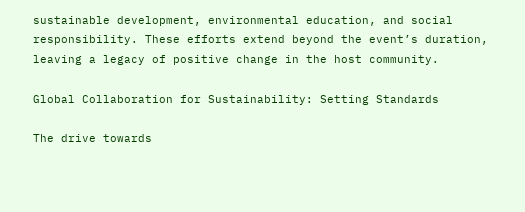sustainable development, environmental education, and social responsibility. These efforts extend beyond the event’s duration, leaving a legacy of positive change in the host community.

Global Collaboration for Sustainability: Setting Standards

The drive towards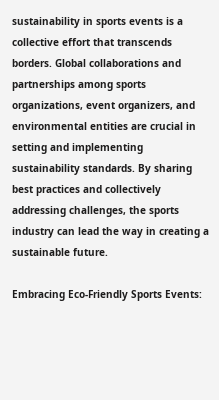sustainability in sports events is a collective effort that transcends borders. Global collaborations and partnerships among sports organizations, event organizers, and environmental entities are crucial in setting and implementing sustainability standards. By sharing best practices and collectively addressing challenges, the sports industry can lead the way in creating a sustainable future.

Embracing Eco-Friendly Sports Events: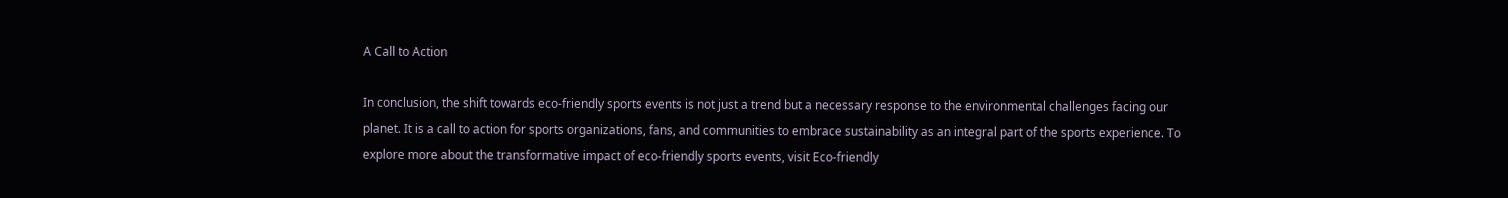A Call to Action

In conclusion, the shift towards eco-friendly sports events is not just a trend but a necessary response to the environmental challenges facing our planet. It is a call to action for sports organizations, fans, and communities to embrace sustainability as an integral part of the sports experience. To explore more about the transformative impact of eco-friendly sports events, visit Eco-friendly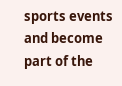sports events and become part of the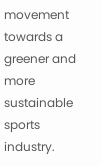movement towards a greener and more sustainable sports industry.